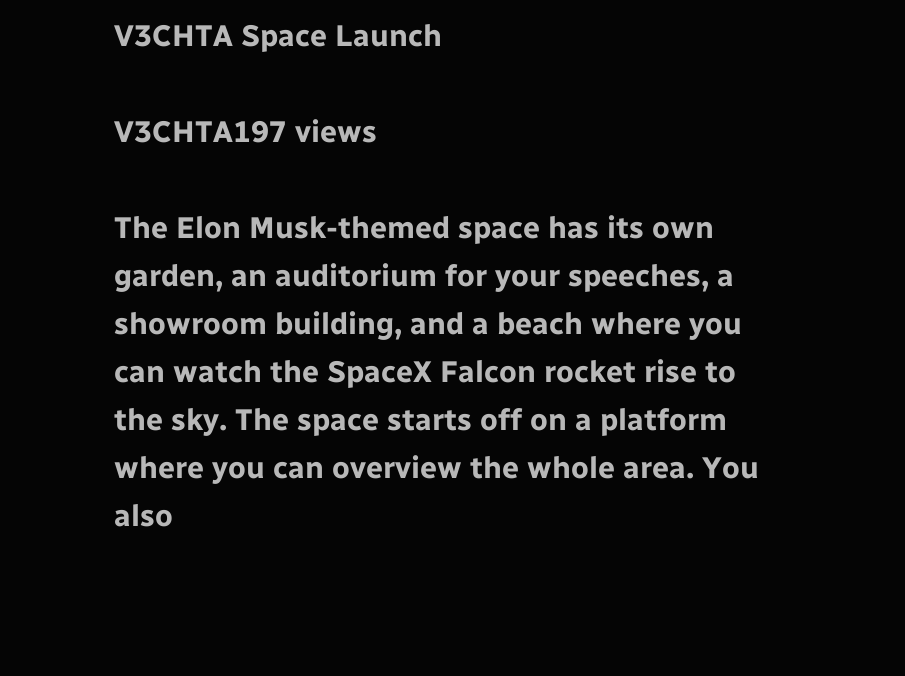V3CHTA Space Launch

V3CHTA197 views

The Elon Musk-themed space has its own garden, an auditorium for your speeches, a showroom building, and a beach where you can watch the SpaceX Falcon rocket rise to the sky. The space starts off on a platform where you can overview the whole area. You also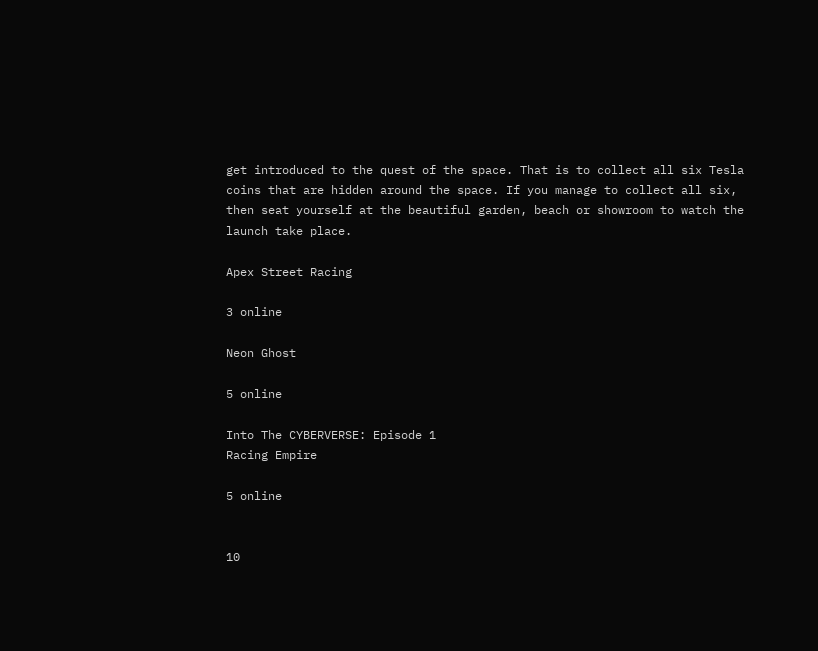get introduced to the quest of the space. That is to collect all six Tesla coins that are hidden around the space. If you manage to collect all six, then seat yourself at the beautiful garden, beach or showroom to watch the launch take place.

Apex Street Racing

3 online

Neon Ghost

5 online

Into The CYBERVERSE: Episode 1
Racing Empire

5 online


10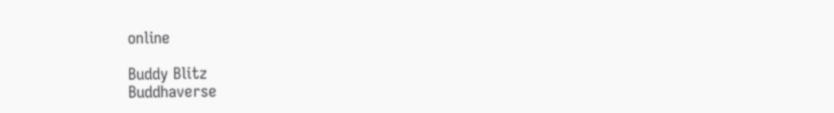online

Buddy Blitz
Buddhaverse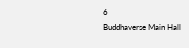6
Buddhaverse Main Hall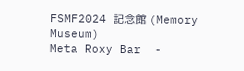FSMF2024 記念館 (Memory Museum)
Meta Roxy Bar  -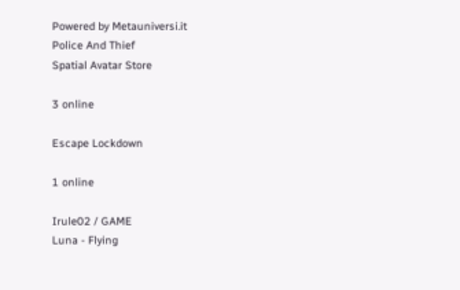Powered by Metauniversi.it
Police And Thief
Spatial Avatar Store

3 online

Escape Lockdown

1 online

Irule02 / GAME
Luna - Flying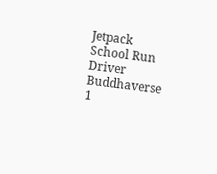Jetpack
School Run Driver
Buddhaverse 1